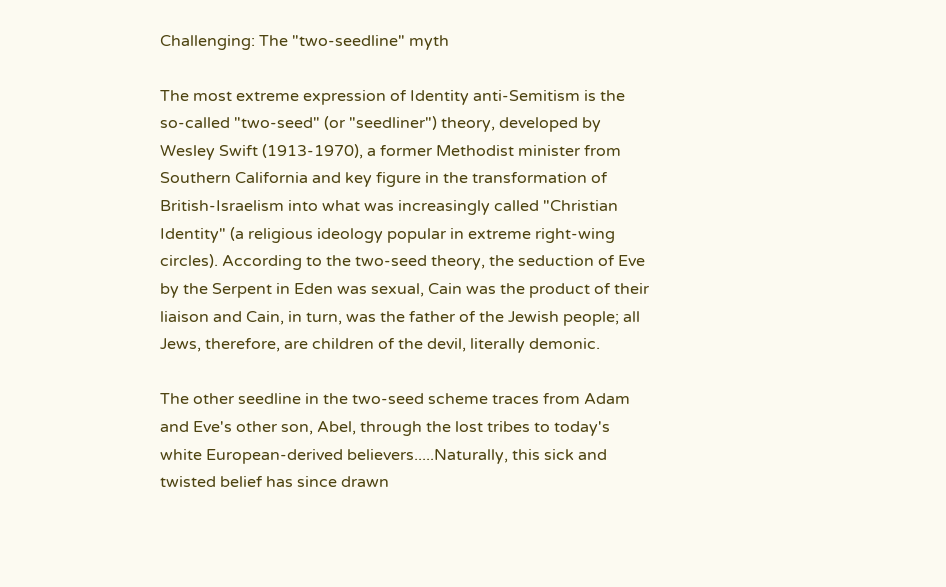Challenging: The "two-seedline" myth

The most extreme expression of Identity anti-Semitism is the so-called "two-seed" (or "seedliner") theory, developed by Wesley Swift (1913-1970), a former Methodist minister from Southern California and key figure in the transformation of British-Israelism into what was increasingly called "Christian Identity" (a religious ideology popular in extreme right-wing circles). According to the two-seed theory, the seduction of Eve by the Serpent in Eden was sexual, Cain was the product of their liaison and Cain, in turn, was the father of the Jewish people; all Jews, therefore, are children of the devil, literally demonic.

The other seedline in the two-seed scheme traces from Adam and Eve's other son, Abel, through the lost tribes to today's white European-derived believers.....Naturally, this sick and twisted belief has since drawn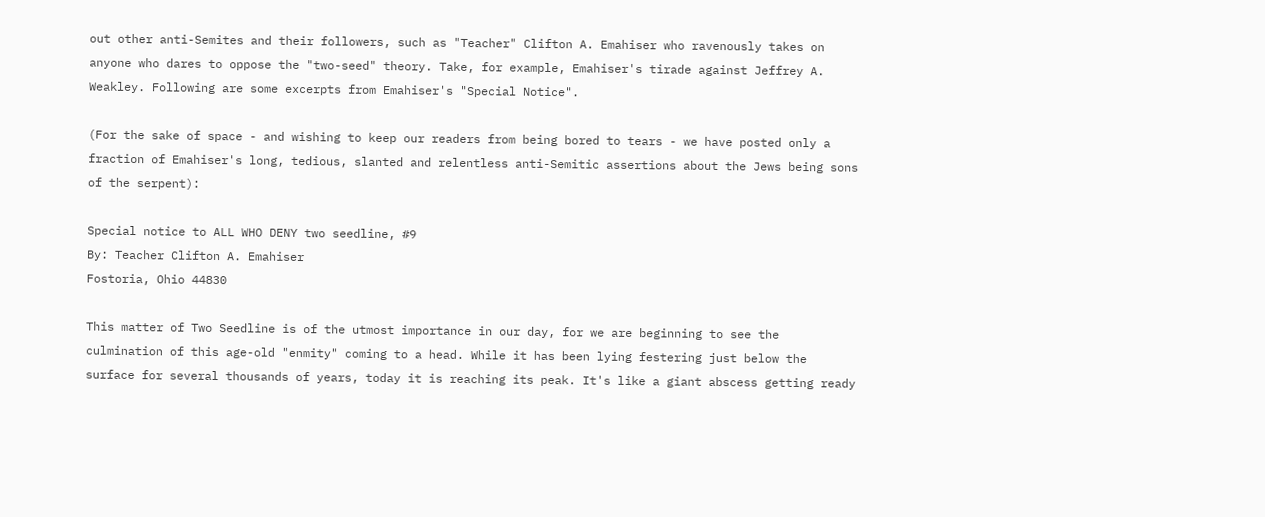out other anti-Semites and their followers, such as "Teacher" Clifton A. Emahiser who ravenously takes on anyone who dares to oppose the "two-seed" theory. Take, for example, Emahiser's tirade against Jeffrey A. Weakley. Following are some excerpts from Emahiser's "Special Notice".

(For the sake of space - and wishing to keep our readers from being bored to tears - we have posted only a fraction of Emahiser's long, tedious, slanted and relentless anti-Semitic assertions about the Jews being sons of the serpent):

Special notice to ALL WHO DENY two seedline, #9
By: Teacher Clifton A. Emahiser
Fostoria, Ohio 44830

This matter of Two Seedline is of the utmost importance in our day, for we are beginning to see the culmination of this age-old "enmity" coming to a head. While it has been lying festering just below the surface for several thousands of years, today it is reaching its peak. It's like a giant abscess getting ready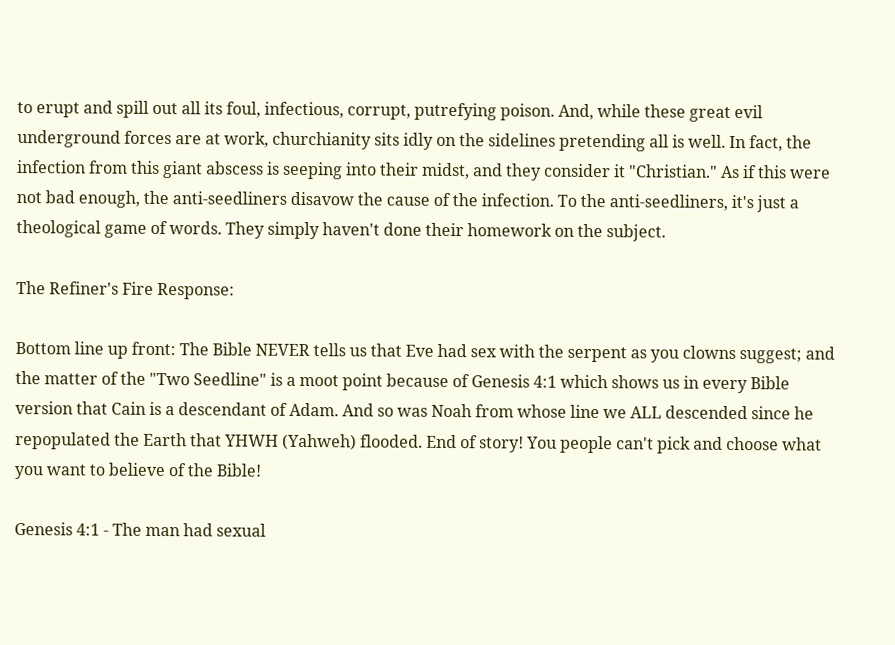to erupt and spill out all its foul, infectious, corrupt, putrefying poison. And, while these great evil underground forces are at work, churchianity sits idly on the sidelines pretending all is well. In fact, the infection from this giant abscess is seeping into their midst, and they consider it "Christian." As if this were not bad enough, the anti-seedliners disavow the cause of the infection. To the anti-seedliners, it's just a theological game of words. They simply haven't done their homework on the subject.

The Refiner's Fire Response:

Bottom line up front: The Bible NEVER tells us that Eve had sex with the serpent as you clowns suggest; and the matter of the "Two Seedline" is a moot point because of Genesis 4:1 which shows us in every Bible version that Cain is a descendant of Adam. And so was Noah from whose line we ALL descended since he repopulated the Earth that YHWH (Yahweh) flooded. End of story! You people can't pick and choose what you want to believe of the Bible!

Genesis 4:1 - The man had sexual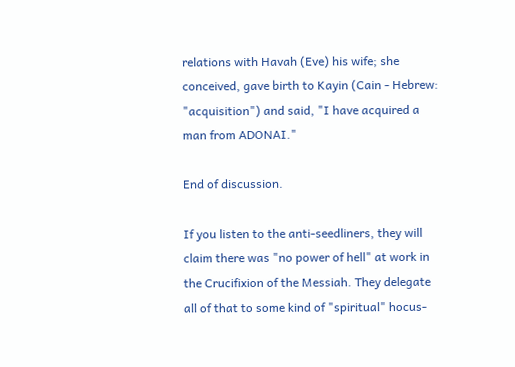relations with Havah (Eve) his wife; she conceived, gave birth to Kayin (Cain - Hebrew: "acquisition") and said, "I have acquired a man from ADONAI."

End of discussion.

If you listen to the anti-seedliners, they will claim there was "no power of hell" at work in the Crucifixion of the Messiah. They delegate all of that to some kind of "spiritual" hocus-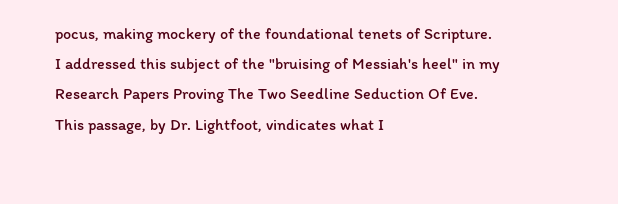pocus, making mockery of the foundational tenets of Scripture. I addressed this subject of the "bruising of Messiah's heel" in my Research Papers Proving The Two Seedline Seduction Of Eve. This passage, by Dr. Lightfoot, vindicates what I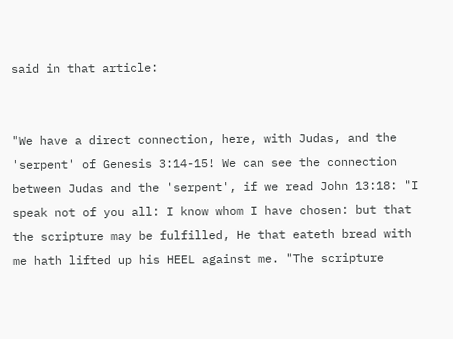said in that article:


"We have a direct connection, here, with Judas, and the 'serpent' of Genesis 3:14-15! We can see the connection between Judas and the 'serpent', if we read John 13:18: "I speak not of you all: I know whom I have chosen: but that the scripture may be fulfilled, He that eateth bread with me hath lifted up his HEEL against me. "The scripture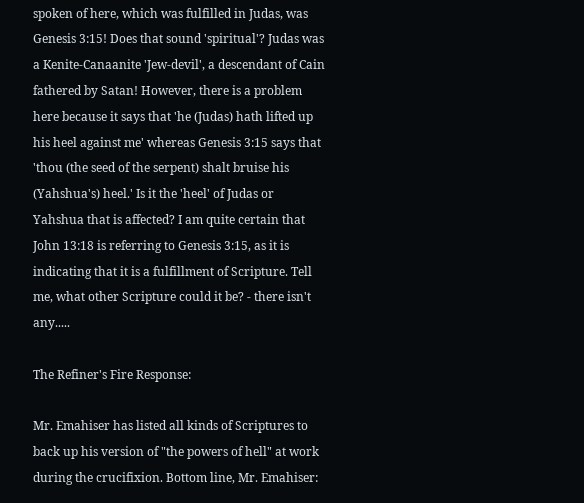spoken of here, which was fulfilled in Judas, was Genesis 3:15! Does that sound 'spiritual'? Judas was a Kenite-Canaanite 'Jew-devil', a descendant of Cain fathered by Satan! However, there is a problem here because it says that 'he (Judas) hath lifted up his heel against me' whereas Genesis 3:15 says that 'thou (the seed of the serpent) shalt bruise his (Yahshua's) heel.' Is it the 'heel' of Judas or Yahshua that is affected? I am quite certain that John 13:18 is referring to Genesis 3:15, as it is indicating that it is a fulfillment of Scripture. Tell me, what other Scripture could it be? - there isn't any.....

The Refiner's Fire Response:

Mr. Emahiser has listed all kinds of Scriptures to back up his version of "the powers of hell" at work during the crucifixion. Bottom line, Mr. Emahiser: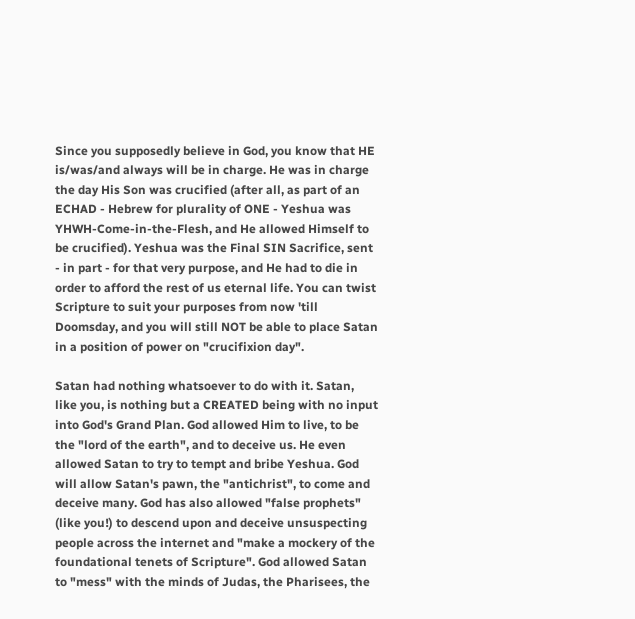Since you supposedly believe in God, you know that HE is/was/and always will be in charge. He was in charge the day His Son was crucified (after all, as part of an ECHAD - Hebrew for plurality of ONE - Yeshua was YHWH-Come-in-the-Flesh, and He allowed Himself to be crucified). Yeshua was the Final SIN Sacrifice, sent - in part - for that very purpose, and He had to die in order to afford the rest of us eternal life. You can twist Scripture to suit your purposes from now 'till Doomsday, and you will still NOT be able to place Satan in a position of power on "crucifixion day".

Satan had nothing whatsoever to do with it. Satan, like you, is nothing but a CREATED being with no input into God's Grand Plan. God allowed Him to live, to be the "lord of the earth", and to deceive us. He even allowed Satan to try to tempt and bribe Yeshua. God will allow Satan's pawn, the "antichrist", to come and deceive many. God has also allowed "false prophets" (like you!) to descend upon and deceive unsuspecting people across the internet and "make a mockery of the foundational tenets of Scripture". God allowed Satan to "mess" with the minds of Judas, the Pharisees, the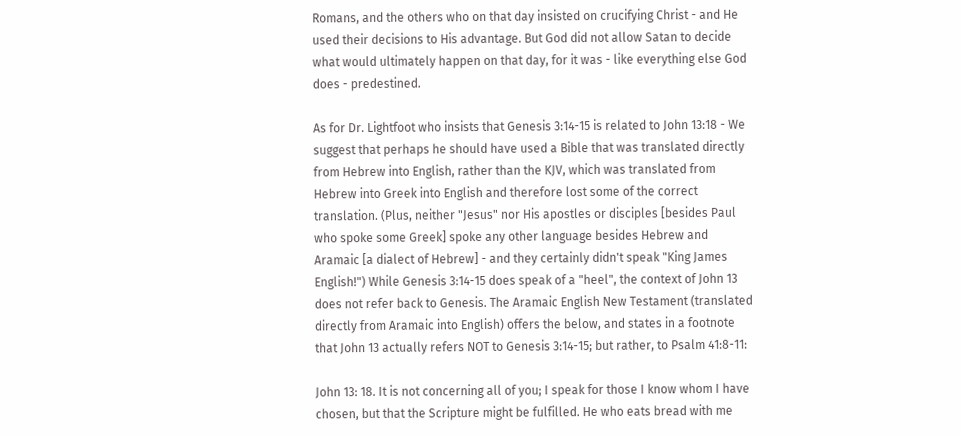Romans, and the others who on that day insisted on crucifying Christ - and He used their decisions to His advantage. But God did not allow Satan to decide what would ultimately happen on that day, for it was - like everything else God does - predestined.

As for Dr. Lightfoot who insists that Genesis 3:14-15 is related to John 13:18 - We suggest that perhaps he should have used a Bible that was translated directly from Hebrew into English, rather than the KJV, which was translated from Hebrew into Greek into English and therefore lost some of the correct translation. (Plus, neither "Jesus" nor His apostles or disciples [besides Paul who spoke some Greek] spoke any other language besides Hebrew and Aramaic [a dialect of Hebrew] - and they certainly didn't speak "King James English!") While Genesis 3:14-15 does speak of a "heel", the context of John 13 does not refer back to Genesis. The Aramaic English New Testament (translated directly from Aramaic into English) offers the below, and states in a footnote that John 13 actually refers NOT to Genesis 3:14-15; but rather, to Psalm 41:8-11:

John 13: 18. It is not concerning all of you; I speak for those I know whom I have chosen, but that the Scripture might be fulfilled. He who eats bread with me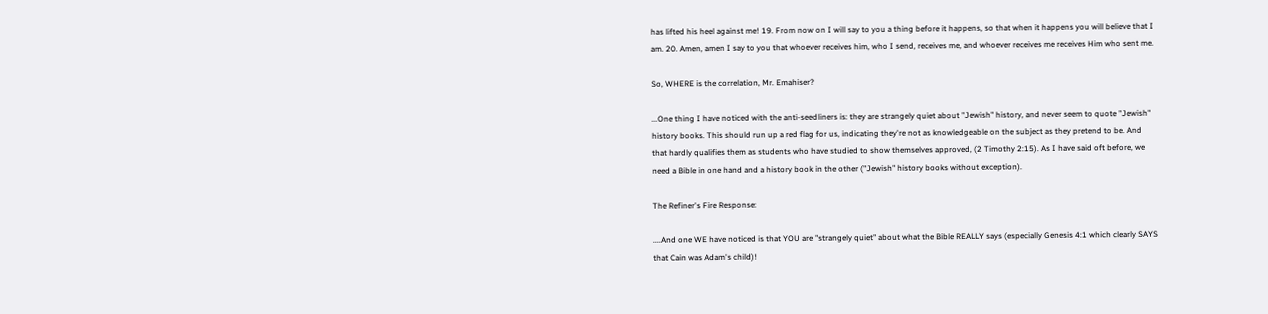has lifted his heel against me! 19. From now on I will say to you a thing before it happens, so that when it happens you will believe that I am. 20. Amen, amen I say to you that whoever receives him, who I send, receives me, and whoever receives me receives Him who sent me.

So, WHERE is the correlation, Mr. Emahiser?

...One thing I have noticed with the anti-seedliners is: they are strangely quiet about "Jewish" history, and never seem to quote "Jewish" history books. This should run up a red flag for us, indicating they're not as knowledgeable on the subject as they pretend to be. And that hardly qualifies them as students who have studied to show themselves approved, (2 Timothy 2:15). As I have said oft before, we need a Bible in one hand and a history book in the other ("Jewish" history books without exception).

The Refiner's Fire Response:

....And one WE have noticed is that YOU are "strangely quiet" about what the Bible REALLY says (especially Genesis 4:1 which clearly SAYS that Cain was Adam's child)!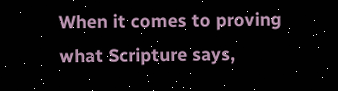When it comes to proving what Scripture says,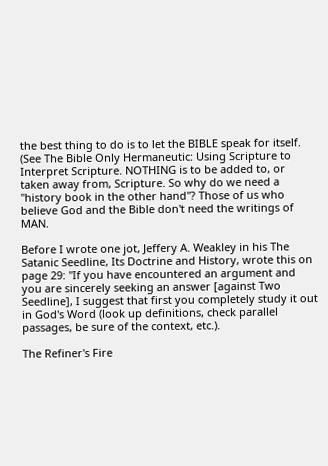the best thing to do is to let the BIBLE speak for itself. (See The Bible Only Hermaneutic: Using Scripture to Interpret Scripture. NOTHING is to be added to, or taken away from, Scripture. So why do we need a "history book in the other hand"? Those of us who believe God and the Bible don't need the writings of MAN.

Before I wrote one jot, Jeffery A. Weakley in his The Satanic Seedline, Its Doctrine and History, wrote this on page 29: "If you have encountered an argument and you are sincerely seeking an answer [against Two Seedline], I suggest that first you completely study it out in God's Word (look up definitions, check parallel passages, be sure of the context, etc.).

The Refiner's Fire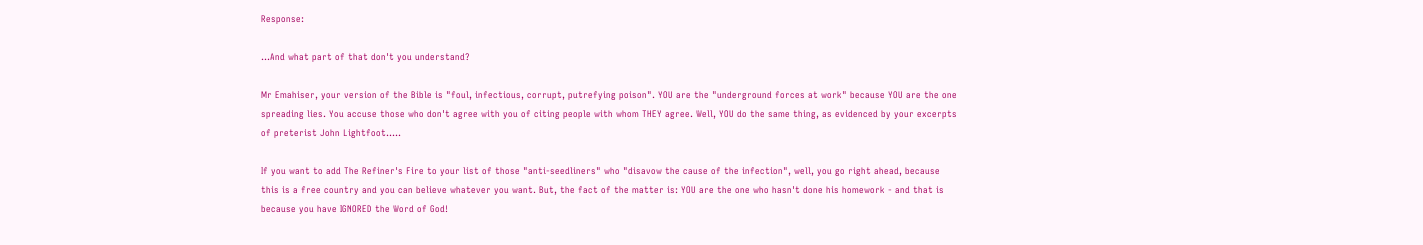Response:

...And what part of that don't you understand?

Mr Emahiser, your version of the Bible is "foul, infectious, corrupt, putrefying poison". YOU are the "underground forces at work" because YOU are the one spreading lies. You accuse those who don't agree with you of citing people with whom THEY agree. Well, YOU do the same thing, as evidenced by your excerpts of preterist John Lightfoot.....

If you want to add The Refiner's Fire to your list of those "anti-seedliners" who "disavow the cause of the infection", well, you go right ahead, because this is a free country and you can believe whatever you want. But, the fact of the matter is: YOU are the one who hasn't done his homework - and that is because you have IGNORED the Word of God!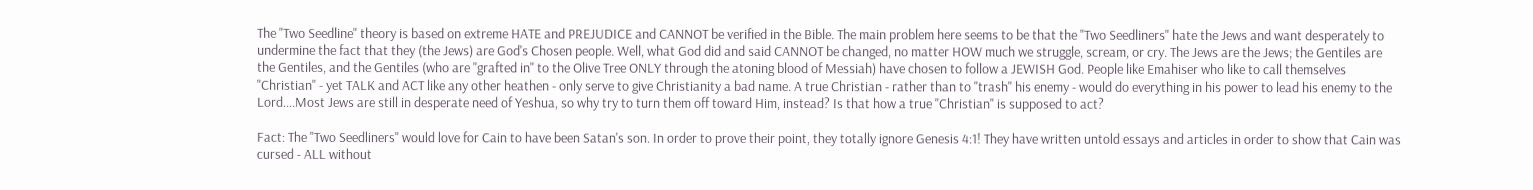The "Two Seedline" theory is based on extreme HATE and PREJUDICE and CANNOT be verified in the Bible. The main problem here seems to be that the "Two Seedliners" hate the Jews and want desperately to undermine the fact that they (the Jews) are God's Chosen people. Well, what God did and said CANNOT be changed, no matter HOW much we struggle, scream, or cry. The Jews are the Jews; the Gentiles are the Gentiles, and the Gentiles (who are "grafted in" to the Olive Tree ONLY through the atoning blood of Messiah) have chosen to follow a JEWISH God. People like Emahiser who like to call themselves "Christian" - yet TALK and ACT like any other heathen - only serve to give Christianity a bad name. A true Christian - rather than to "trash" his enemy - would do everything in his power to lead his enemy to the Lord....Most Jews are still in desperate need of Yeshua, so why try to turn them off toward Him, instead? Is that how a true "Christian" is supposed to act?

Fact: The "Two Seedliners" would love for Cain to have been Satan's son. In order to prove their point, they totally ignore Genesis 4:1! They have written untold essays and articles in order to show that Cain was cursed - ALL without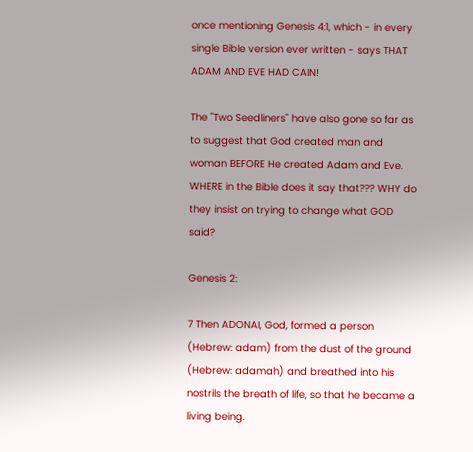once mentioning Genesis 4:1, which - in every single Bible version ever written - says THAT ADAM AND EVE HAD CAIN!

The "Two Seedliners" have also gone so far as to suggest that God created man and woman BEFORE He created Adam and Eve. WHERE in the Bible does it say that??? WHY do they insist on trying to change what GOD said?

Genesis 2:

7 Then ADONAI, God, formed a person (Hebrew: adam) from the dust of the ground (Hebrew: adamah) and breathed into his nostrils the breath of life, so that he became a living being.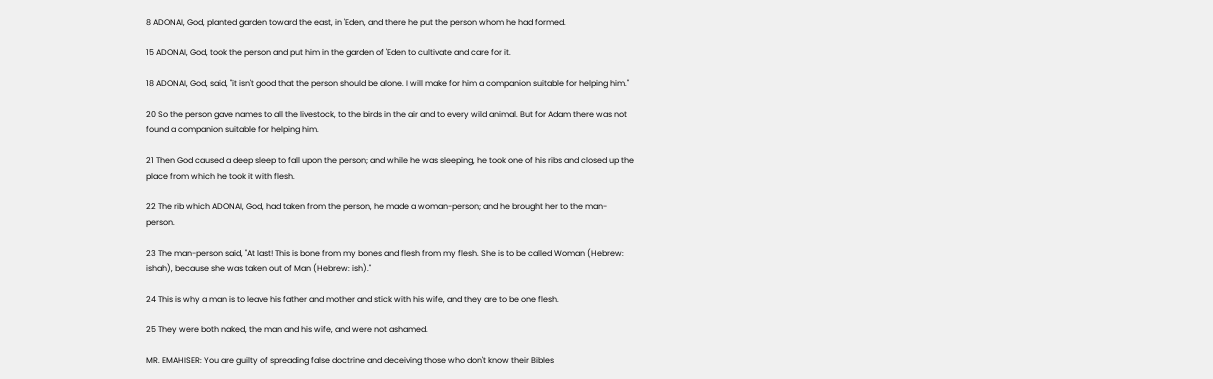8 ADONAI, God, planted garden toward the east, in 'Eden, and there he put the person whom he had formed.

15 ADONAI, God, took the person and put him in the garden of 'Eden to cultivate and care for it.

18 ADONAI, God, said, "it isn't good that the person should be alone. I will make for him a companion suitable for helping him."

20 So the person gave names to all the livestock, to the birds in the air and to every wild animal. But for Adam there was not found a companion suitable for helping him.

21 Then God caused a deep sleep to fall upon the person; and while he was sleeping, he took one of his ribs and closed up the place from which he took it with flesh.

22 The rib which ADONAI, God, had taken from the person, he made a woman-person; and he brought her to the man-person.

23 The man-person said, "At last! This is bone from my bones and flesh from my flesh. She is to be called Woman (Hebrew: ishah), because she was taken out of Man (Hebrew: ish)."

24 This is why a man is to leave his father and mother and stick with his wife, and they are to be one flesh.

25 They were both naked, the man and his wife, and were not ashamed.

MR. EMAHISER: You are guilty of spreading false doctrine and deceiving those who don't know their Bibles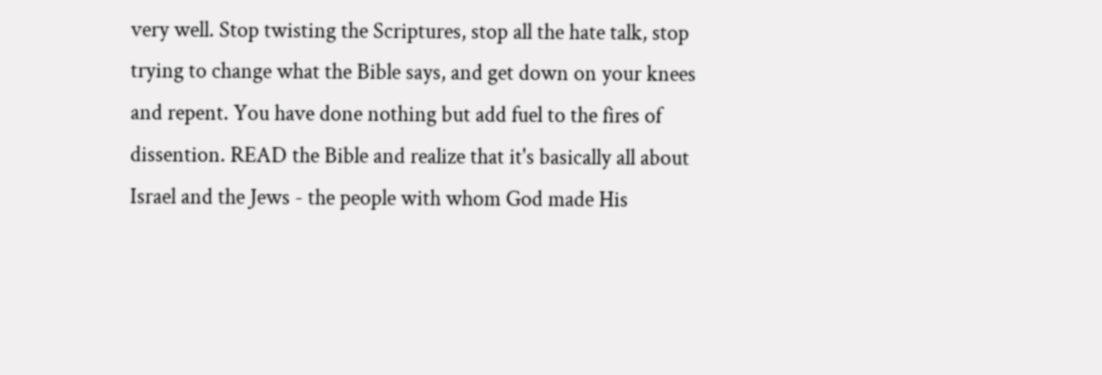very well. Stop twisting the Scriptures, stop all the hate talk, stop trying to change what the Bible says, and get down on your knees and repent. You have done nothing but add fuel to the fires of dissention. READ the Bible and realize that it's basically all about Israel and the Jews - the people with whom God made His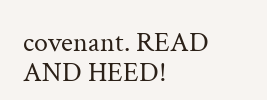covenant. READ AND HEED!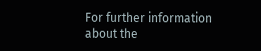For further information about the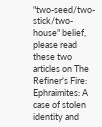"two-seed/two-stick/two-house" belief, please read these two articles on The Refiner's Fire: Ephraimites: A case of stolen identity and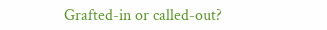Grafted-in or called-out?